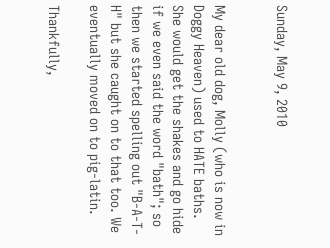Sunday, May 9, 2010


My dear old dog, Molly (who is now in Doggy Heaven) used to HATE baths. She would get the shakes and go hide if we even said the word "bath"; so then we started spelling out "B-A-T-H" but she caught on to that too. We eventually moved on to pig-latin.

Thankfully,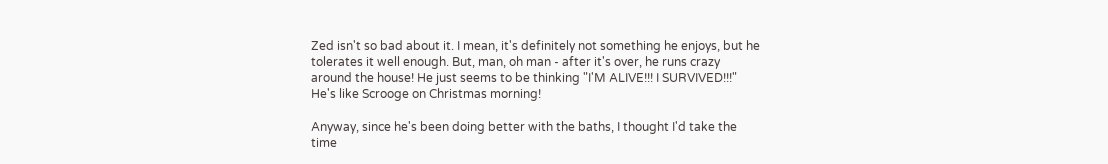Zed isn't so bad about it. I mean, it's definitely not something he enjoys, but he tolerates it well enough. But, man, oh man - after it's over, he runs crazy around the house! He just seems to be thinking "I'M ALIVE!!! I SURVIVED!!!" He's like Scrooge on Christmas morning!

Anyway, since he's been doing better with the baths, I thought I'd take the time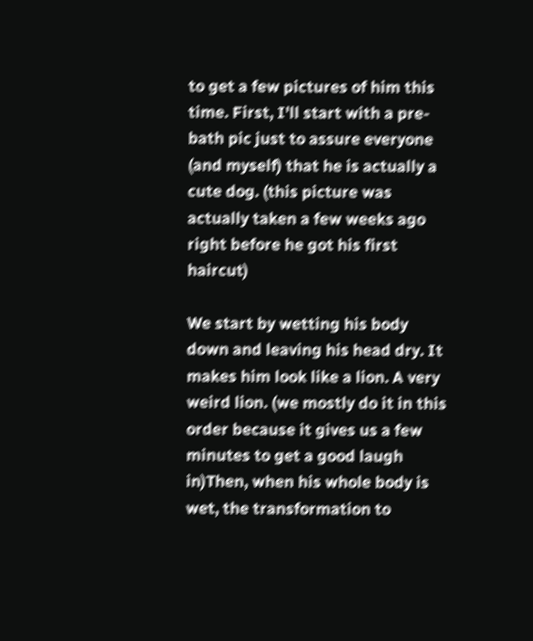to get a few pictures of him this time. First, I'll start with a pre-bath pic just to assure everyone (and myself) that he is actually a cute dog. (this picture was actually taken a few weeks ago right before he got his first haircut)

We start by wetting his body down and leaving his head dry. It makes him look like a lion. A very weird lion. (we mostly do it in this order because it gives us a few minutes to get a good laugh in)Then, when his whole body is wet, the transformation to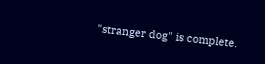"stranger dog" is complete.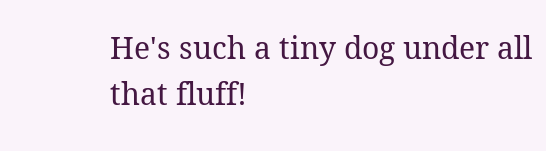He's such a tiny dog under all that fluff!